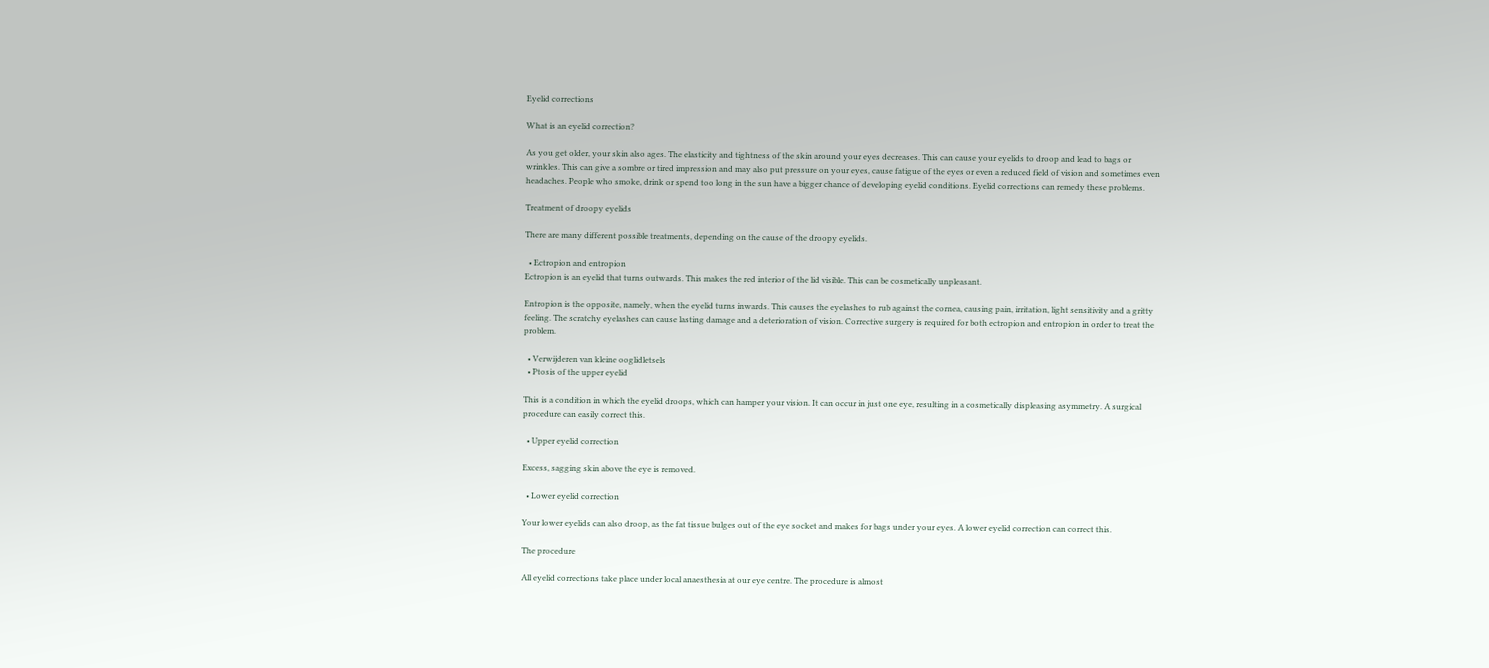Eyelid corrections

What is an eyelid correction?

As you get older, your skin also ages. The elasticity and tightness of the skin around your eyes decreases. This can cause your eyelids to droop and lead to bags or wrinkles. This can give a sombre or tired impression and may also put pressure on your eyes, cause fatigue of the eyes or even a reduced field of vision and sometimes even headaches. People who smoke, drink or spend too long in the sun have a bigger chance of developing eyelid conditions. Eyelid corrections can remedy these problems.

Treatment of droopy eyelids

There are many different possible treatments, depending on the cause of the droopy eyelids.

  • Ectropion and entropion
Ectropion is an eyelid that turns outwards. This makes the red interior of the lid visible. This can be cosmetically unpleasant.

Entropion is the opposite, namely, when the eyelid turns inwards. This causes the eyelashes to rub against the cornea, causing pain, irritation, light sensitivity and a gritty feeling. The scratchy eyelashes can cause lasting damage and a deterioration of vision. Corrective surgery is required for both ectropion and entropion in order to treat the problem.

  • Verwijderen van kleine ooglidletsels
  • Ptosis of the upper eyelid

This is a condition in which the eyelid droops, which can hamper your vision. It can occur in just one eye, resulting in a cosmetically displeasing asymmetry. A surgical procedure can easily correct this.

  • Upper eyelid correction

Excess, sagging skin above the eye is removed.

  • Lower eyelid correction

Your lower eyelids can also droop, as the fat tissue bulges out of the eye socket and makes for bags under your eyes. A lower eyelid correction can correct this.

The procedure

All eyelid corrections take place under local anaesthesia at our eye centre. The procedure is almost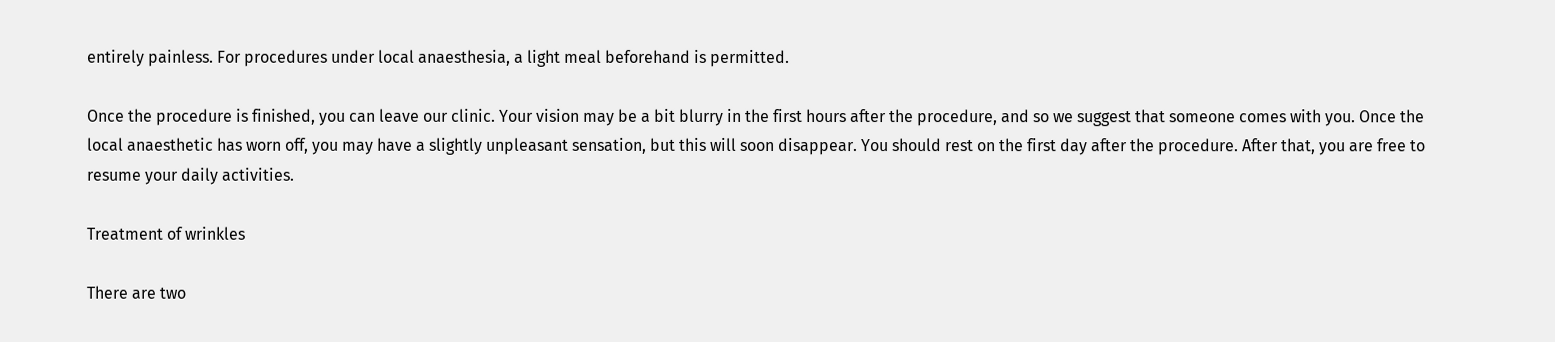entirely painless. For procedures under local anaesthesia, a light meal beforehand is permitted.

Once the procedure is finished, you can leave our clinic. Your vision may be a bit blurry in the first hours after the procedure, and so we suggest that someone comes with you. Once the local anaesthetic has worn off, you may have a slightly unpleasant sensation, but this will soon disappear. You should rest on the first day after the procedure. After that, you are free to resume your daily activities.

Treatment of wrinkles

There are two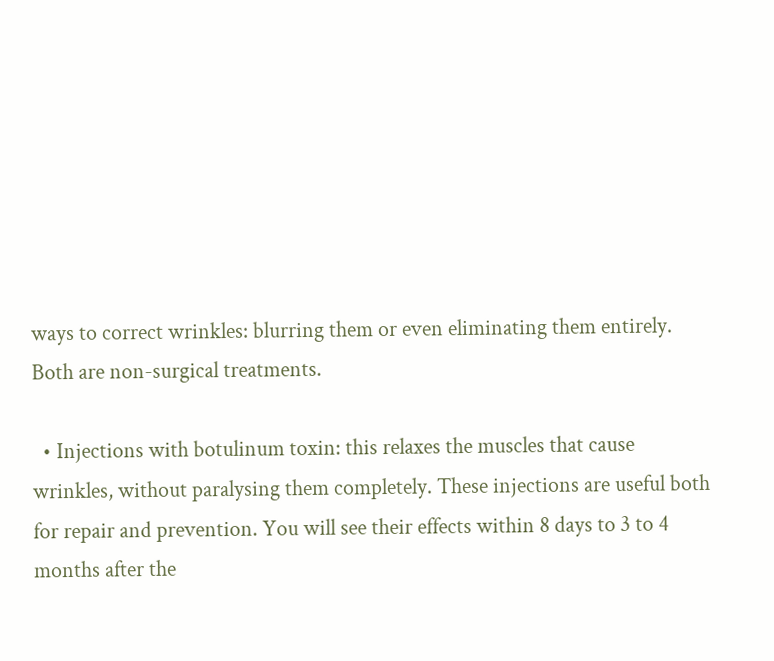ways to correct wrinkles: blurring them or even eliminating them entirely. Both are non-surgical treatments.

  • Injections with botulinum toxin: this relaxes the muscles that cause wrinkles, without paralysing them completely. These injections are useful both for repair and prevention. You will see their effects within 8 days to 3 to 4 months after the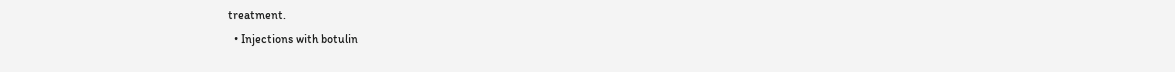treatment.
  • Injections with botulin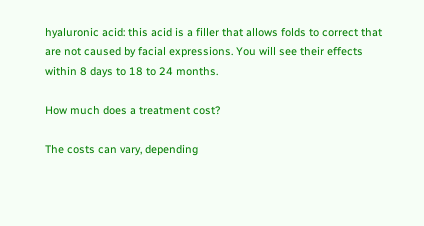hyaluronic acid: this acid is a filler that allows folds to correct that are not caused by facial expressions. You will see their effects within 8 days to 18 to 24 months.

How much does a treatment cost?

The costs can vary, depending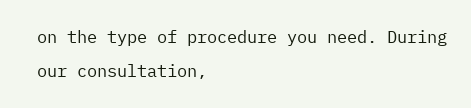on the type of procedure you need. During our consultation,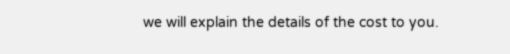we will explain the details of the cost to you.